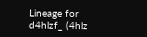Lineage for d4hlzf_ (4hlz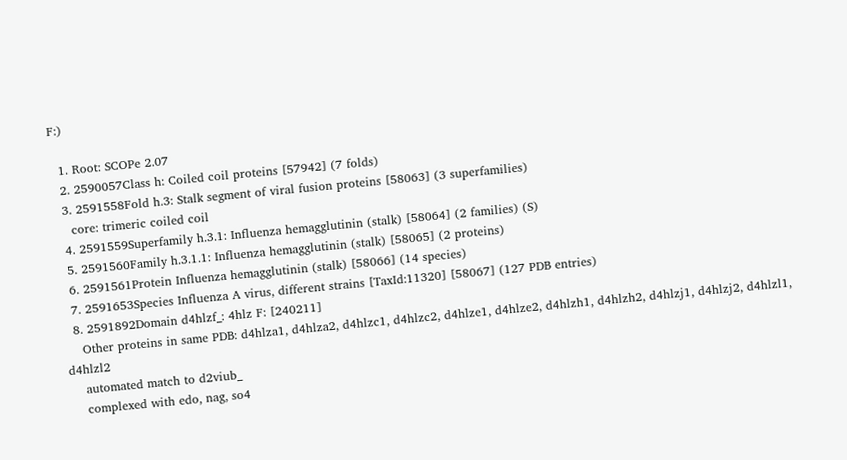F:)

  1. Root: SCOPe 2.07
  2. 2590057Class h: Coiled coil proteins [57942] (7 folds)
  3. 2591558Fold h.3: Stalk segment of viral fusion proteins [58063] (3 superfamilies)
    core: trimeric coiled coil
  4. 2591559Superfamily h.3.1: Influenza hemagglutinin (stalk) [58064] (2 families) (S)
  5. 2591560Family h.3.1.1: Influenza hemagglutinin (stalk) [58065] (2 proteins)
  6. 2591561Protein Influenza hemagglutinin (stalk) [58066] (14 species)
  7. 2591653Species Influenza A virus, different strains [TaxId:11320] [58067] (127 PDB entries)
  8. 2591892Domain d4hlzf_: 4hlz F: [240211]
    Other proteins in same PDB: d4hlza1, d4hlza2, d4hlzc1, d4hlzc2, d4hlze1, d4hlze2, d4hlzh1, d4hlzh2, d4hlzj1, d4hlzj2, d4hlzl1, d4hlzl2
    automated match to d2viub_
    complexed with edo, nag, so4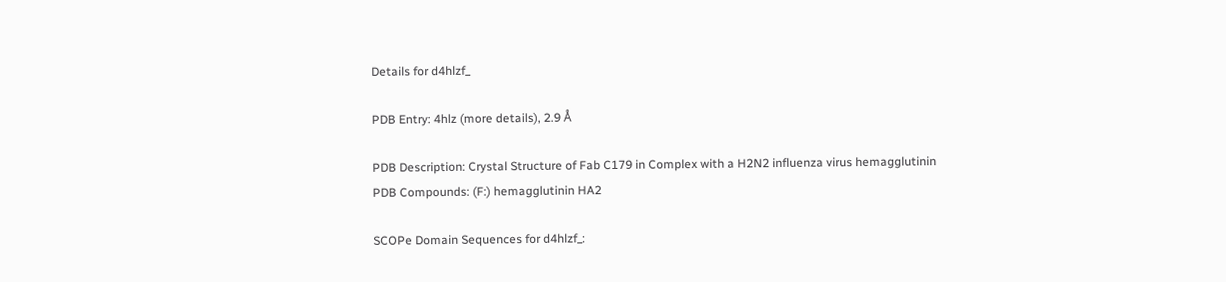Details for d4hlzf_

PDB Entry: 4hlz (more details), 2.9 Å

PDB Description: Crystal Structure of Fab C179 in Complex with a H2N2 influenza virus hemagglutinin
PDB Compounds: (F:) hemagglutinin HA2

SCOPe Domain Sequences for d4hlzf_: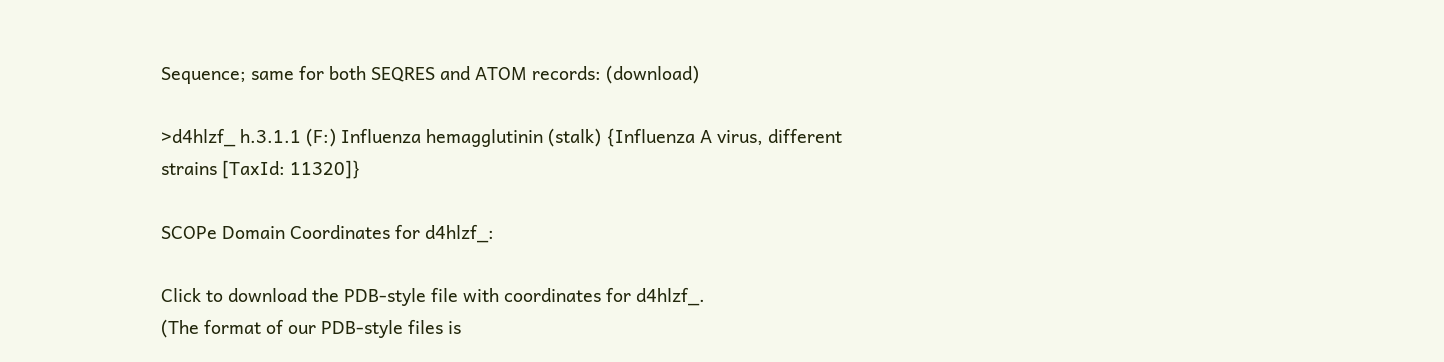Sequence; same for both SEQRES and ATOM records: (download)

>d4hlzf_ h.3.1.1 (F:) Influenza hemagglutinin (stalk) {Influenza A virus, different strains [TaxId: 11320]}

SCOPe Domain Coordinates for d4hlzf_:

Click to download the PDB-style file with coordinates for d4hlzf_.
(The format of our PDB-style files is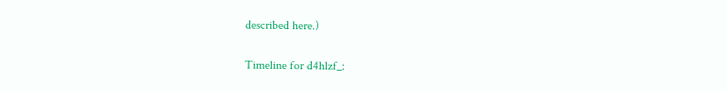described here.)

Timeline for d4hlzf_: